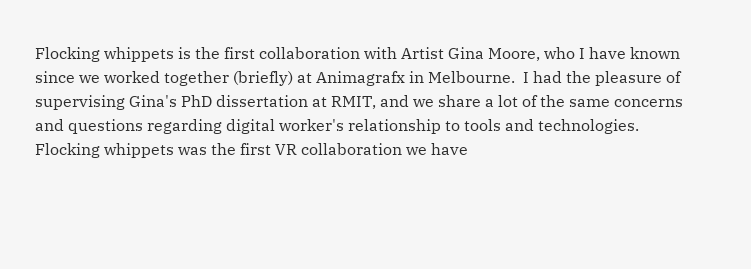Flocking whippets is the first collaboration with Artist Gina Moore, who I have known since we worked together (briefly) at Animagrafx in Melbourne.  I had the pleasure of supervising Gina's PhD dissertation at RMIT, and we share a lot of the same concerns and questions regarding digital worker's relationship to tools and technologies.  Flocking whippets was the first VR collaboration we have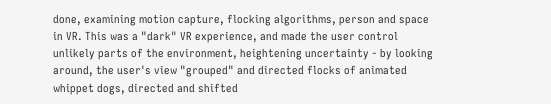done, examining motion capture, flocking algorithms, person and space in VR. This was a "dark" VR experience, and made the user control unlikely parts of the environment, heightening uncertainty - by looking around, the user's view "grouped" and directed flocks of animated whippet dogs, directed and shifted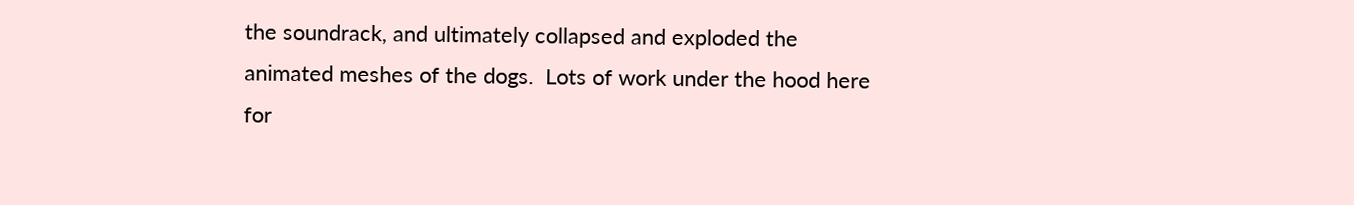the soundrack, and ultimately collapsed and exploded the animated meshes of the dogs.  Lots of work under the hood here for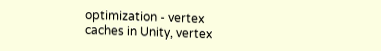optimization - vertex caches in Unity, vertex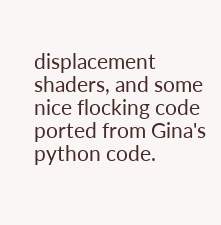displacement shaders, and some nice flocking code ported from Gina's python code.